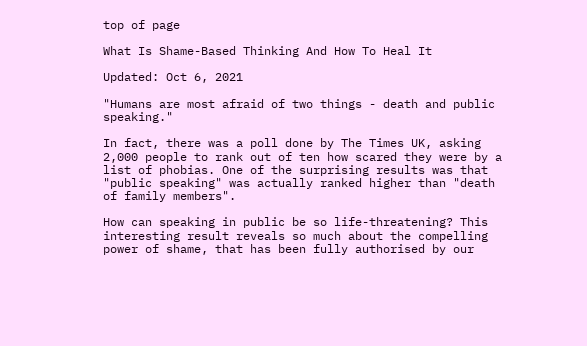top of page

What Is Shame-Based Thinking And How To Heal It

Updated: Oct 6, 2021

"Humans are most afraid of two things - death and public speaking."

In fact, there was a poll done by The Times UK, asking 2,000 people to rank out of ten how scared they were by a list of phobias. One of the surprising results was that "public speaking" was actually ranked higher than "death of family members".

How can speaking in public be so life-threatening? This interesting result reveals so much about the compelling power of shame, that has been fully authorised by our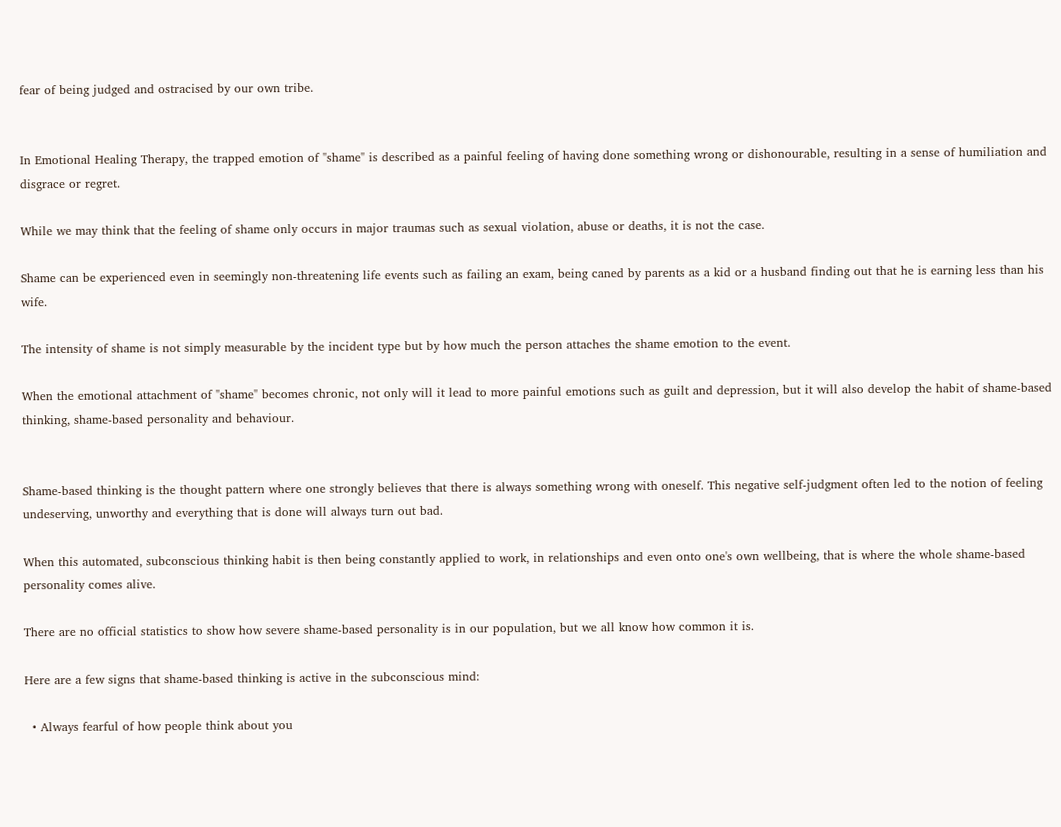fear of being judged and ostracised by our own tribe.


In Emotional Healing Therapy, the trapped emotion of "shame" is described as a painful feeling of having done something wrong or dishonourable, resulting in a sense of humiliation and disgrace or regret.

While we may think that the feeling of shame only occurs in major traumas such as sexual violation, abuse or deaths, it is not the case.

Shame can be experienced even in seemingly non-threatening life events such as failing an exam, being caned by parents as a kid or a husband finding out that he is earning less than his wife.

The intensity of shame is not simply measurable by the incident type but by how much the person attaches the shame emotion to the event.

When the emotional attachment of "shame" becomes chronic, not only will it lead to more painful emotions such as guilt and depression, but it will also develop the habit of shame-based thinking, shame-based personality and behaviour.


Shame-based thinking is the thought pattern where one strongly believes that there is always something wrong with oneself. This negative self-judgment often led to the notion of feeling undeserving, unworthy and everything that is done will always turn out bad.

When this automated, subconscious thinking habit is then being constantly applied to work, in relationships and even onto one's own wellbeing, that is where the whole shame-based personality comes alive.

There are no official statistics to show how severe shame-based personality is in our population, but we all know how common it is.

Here are a few signs that shame-based thinking is active in the subconscious mind:

  • Always fearful of how people think about you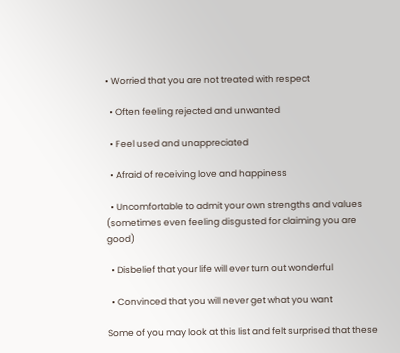• Worried that you are not treated with respect

  • Often feeling rejected and unwanted

  • Feel used and unappreciated

  • Afraid of receiving love and happiness

  • Uncomfortable to admit your own strengths and values (sometimes even feeling disgusted for claiming you are good)

  • Disbelief that your life will ever turn out wonderful

  • Convinced that you will never get what you want

Some of you may look at this list and felt surprised that these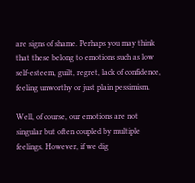are signs of shame. Perhaps you may think that these belong to emotions such as low self-esteem, guilt, regret, lack of confidence, feeling unworthy or just plain pessimism.

Well, of course, our emotions are not singular but often coupled by multiple feelings. However, if we dig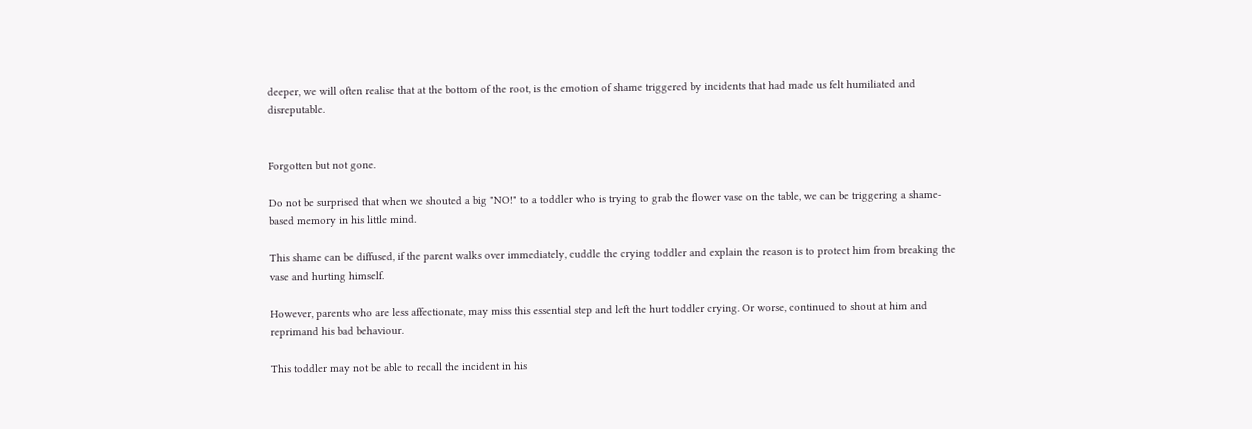deeper, we will often realise that at the bottom of the root, is the emotion of shame triggered by incidents that had made us felt humiliated and disreputable.


Forgotten but not gone.

Do not be surprised that when we shouted a big "NO!" to a toddler who is trying to grab the flower vase on the table, we can be triggering a shame-based memory in his little mind.

This shame can be diffused, if the parent walks over immediately, cuddle the crying toddler and explain the reason is to protect him from breaking the vase and hurting himself.

However, parents who are less affectionate, may miss this essential step and left the hurt toddler crying. Or worse, continued to shout at him and reprimand his bad behaviour.

This toddler may not be able to recall the incident in his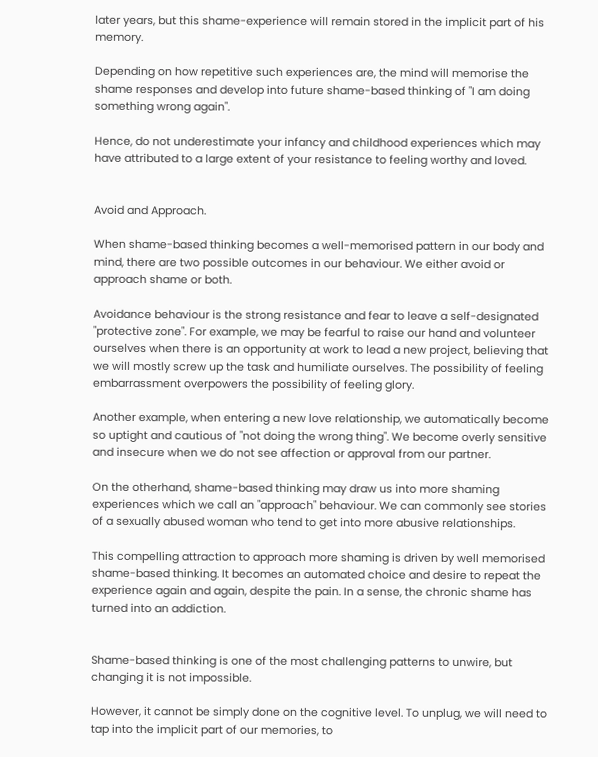later years, but this shame-experience will remain stored in the implicit part of his memory.

Depending on how repetitive such experiences are, the mind will memorise the shame responses and develop into future shame-based thinking of "I am doing something wrong again".

Hence, do not underestimate your infancy and childhood experiences which may have attributed to a large extent of your resistance to feeling worthy and loved.


Avoid and Approach.

When shame-based thinking becomes a well-memorised pattern in our body and mind, there are two possible outcomes in our behaviour. We either avoid or approach shame or both.

Avoidance behaviour is the strong resistance and fear to leave a self-designated "protective zone". For example, we may be fearful to raise our hand and volunteer ourselves when there is an opportunity at work to lead a new project, believing that we will mostly screw up the task and humiliate ourselves. The possibility of feeling embarrassment overpowers the possibility of feeling glory.

Another example, when entering a new love relationship, we automatically become so uptight and cautious of "not doing the wrong thing". We become overly sensitive and insecure when we do not see affection or approval from our partner.

On the otherhand, shame-based thinking may draw us into more shaming experiences which we call an "approach" behaviour. We can commonly see stories of a sexually abused woman who tend to get into more abusive relationships.

This compelling attraction to approach more shaming is driven by well memorised shame-based thinking. It becomes an automated choice and desire to repeat the experience again and again, despite the pain. In a sense, the chronic shame has turned into an addiction.


Shame-based thinking is one of the most challenging patterns to unwire, but changing it is not impossible.

However, it cannot be simply done on the cognitive level. To unplug, we will need to tap into the implicit part of our memories, to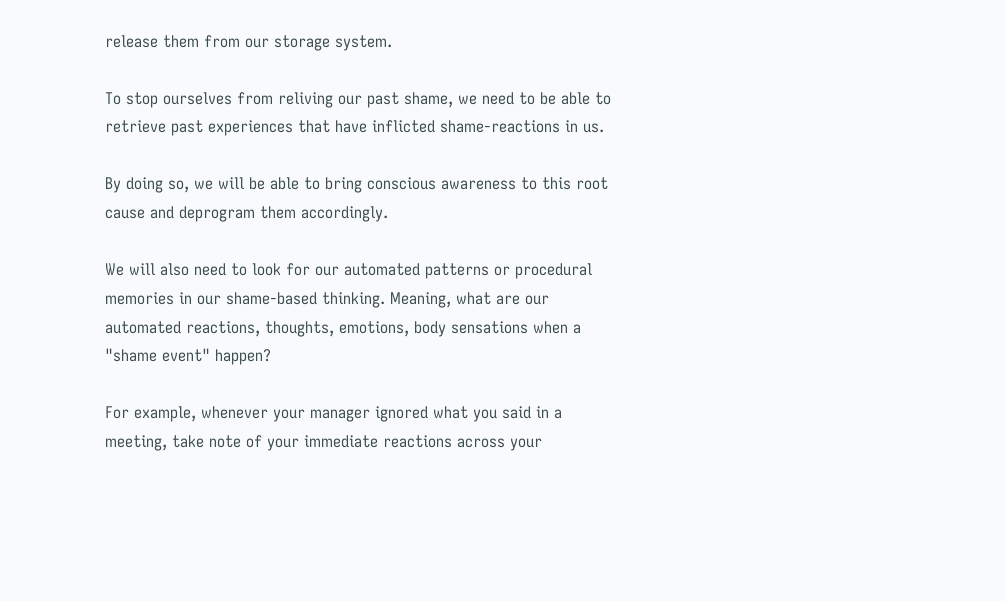release them from our storage system.

To stop ourselves from reliving our past shame, we need to be able to retrieve past experiences that have inflicted shame-reactions in us.

By doing so, we will be able to bring conscious awareness to this root cause and deprogram them accordingly.

We will also need to look for our automated patterns or procedural memories in our shame-based thinking. Meaning, what are our automated reactions, thoughts, emotions, body sensations when a "shame event" happen?

For example, whenever your manager ignored what you said in a meeting, take note of your immediate reactions across your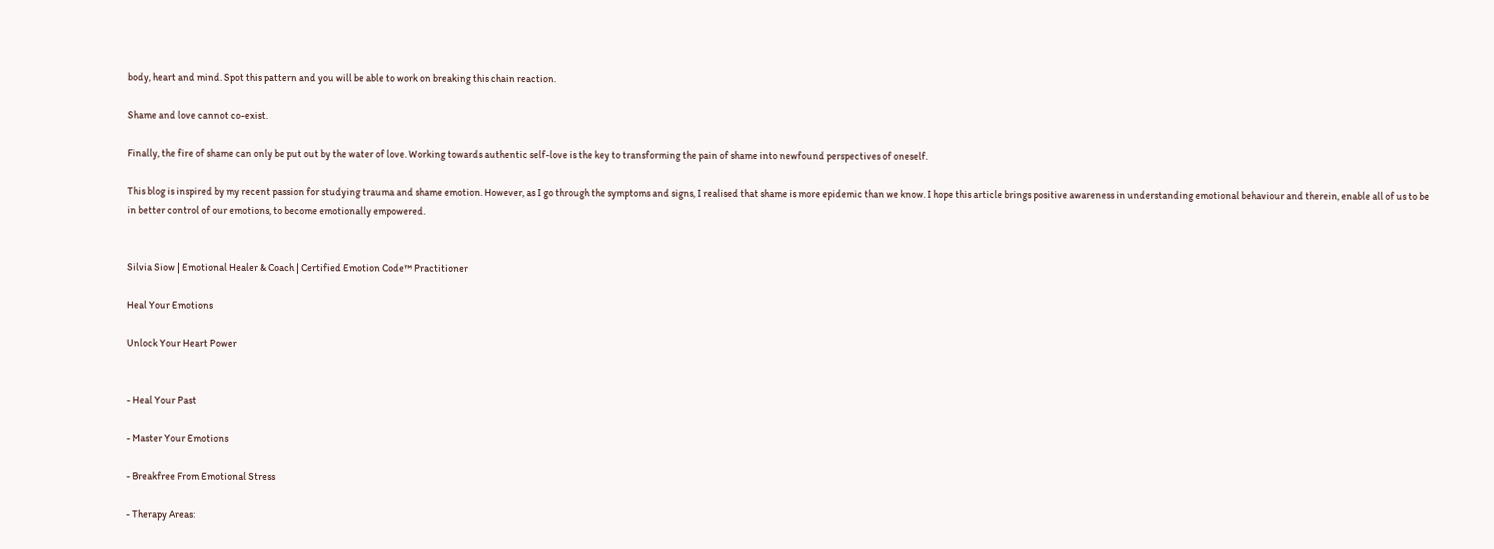body, heart and mind. Spot this pattern and you will be able to work on breaking this chain reaction.

Shame and love cannot co-exist.

Finally, the fire of shame can only be put out by the water of love. Working towards authentic self-love is the key to transforming the pain of shame into newfound perspectives of oneself.

This blog is inspired by my recent passion for studying trauma and shame emotion. However, as I go through the symptoms and signs, I realised that shame is more epidemic than we know. I hope this article brings positive awareness in understanding emotional behaviour and therein, enable all of us to be in better control of our emotions, to become emotionally empowered.


Silvia Siow | Emotional Healer & Coach | Certified Emotion Code™ Practitioner

Heal Your Emotions

Unlock Your Heart Power


- Heal Your Past

- Master Your Emotions

- Breakfree From Emotional Stress

- Therapy Areas: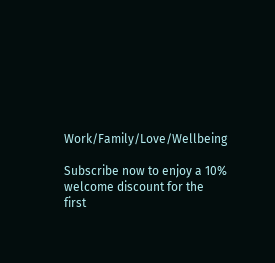Work/Family/Love/Wellbeing

Subscribe now to enjoy a 10% welcome discount for the first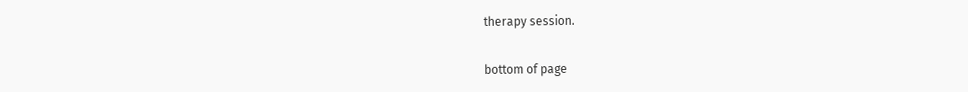therapy session.


bottom of page